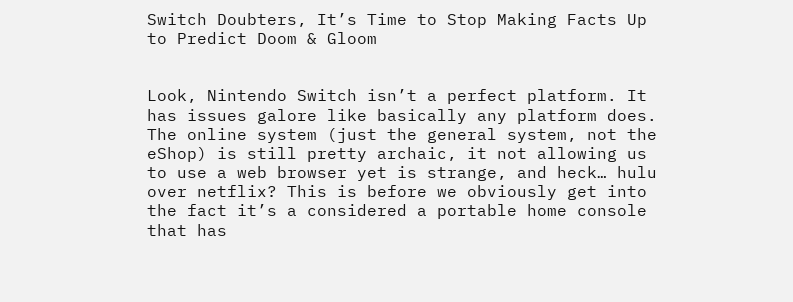Switch Doubters, It’s Time to Stop Making Facts Up to Predict Doom & Gloom


Look, Nintendo Switch isn’t a perfect platform. It has issues galore like basically any platform does. The online system (just the general system, not the eShop) is still pretty archaic, it not allowing us to use a web browser yet is strange, and heck… hulu over netflix? This is before we obviously get into the fact it’s a considered a portable home console that has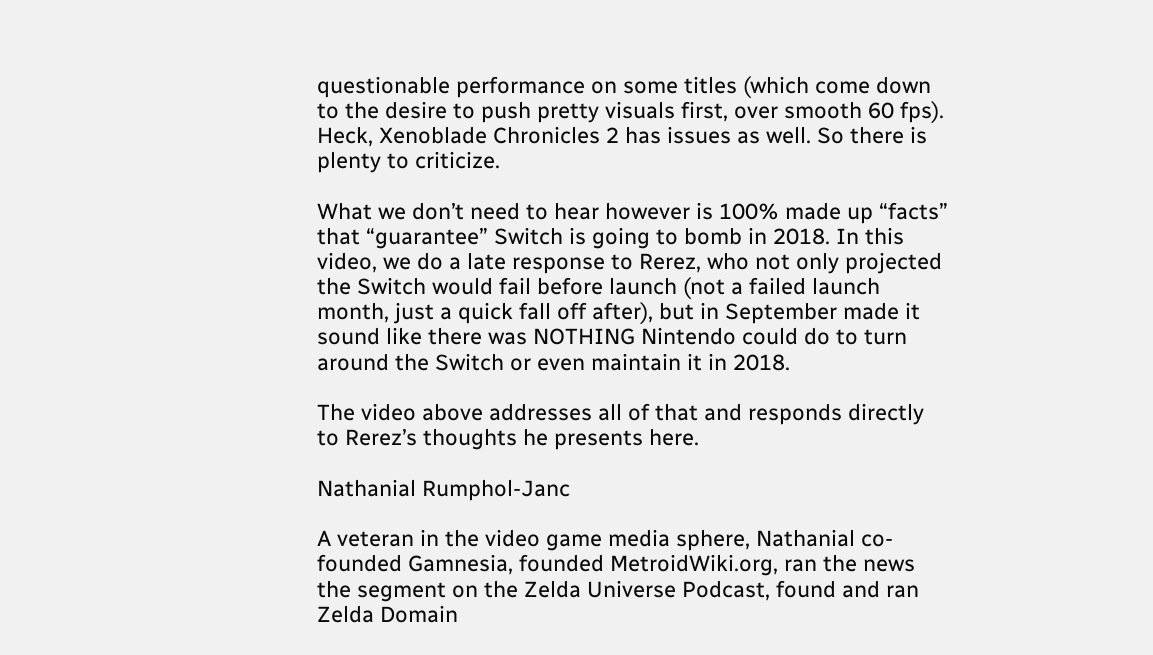questionable performance on some titles (which come down to the desire to push pretty visuals first, over smooth 60 fps). Heck, Xenoblade Chronicles 2 has issues as well. So there is plenty to criticize.

What we don’t need to hear however is 100% made up “facts” that “guarantee” Switch is going to bomb in 2018. In this video, we do a late response to Rerez, who not only projected the Switch would fail before launch (not a failed launch month, just a quick fall off after), but in September made it sound like there was NOTHING Nintendo could do to turn around the Switch or even maintain it in 2018.

The video above addresses all of that and responds directly to Rerez’s thoughts he presents here.

Nathanial Rumphol-Janc

A veteran in the video game media sphere, Nathanial co-founded Gamnesia, founded MetroidWiki.org, ran the news the segment on the Zelda Universe Podcast, found and ran Zelda Domain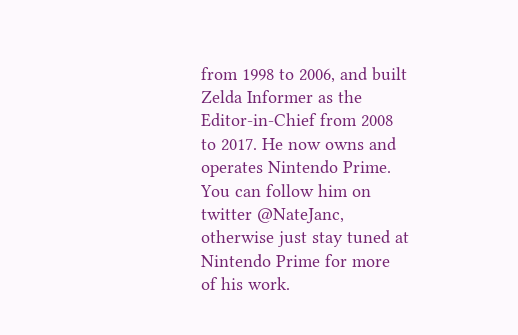from 1998 to 2006, and built Zelda Informer as the Editor-in-Chief from 2008 to 2017. He now owns and operates Nintendo Prime. You can follow him on twitter @NateJanc, otherwise just stay tuned at Nintendo Prime for more of his work.